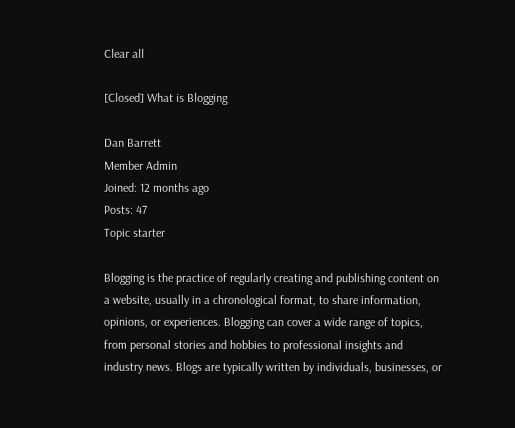Clear all

[Closed] What is Blogging

Dan Barrett
Member Admin
Joined: 12 months ago
Posts: 47
Topic starter

Blogging is the practice of regularly creating and publishing content on a website, usually in a chronological format, to share information, opinions, or experiences. Blogging can cover a wide range of topics, from personal stories and hobbies to professional insights and industry news. Blogs are typically written by individuals, businesses, or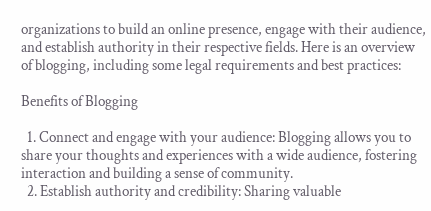organizations to build an online presence, engage with their audience, and establish authority in their respective fields. Here is an overview of blogging, including some legal requirements and best practices:

Benefits of Blogging

  1. Connect and engage with your audience: Blogging allows you to share your thoughts and experiences with a wide audience, fostering interaction and building a sense of community.
  2. Establish authority and credibility: Sharing valuable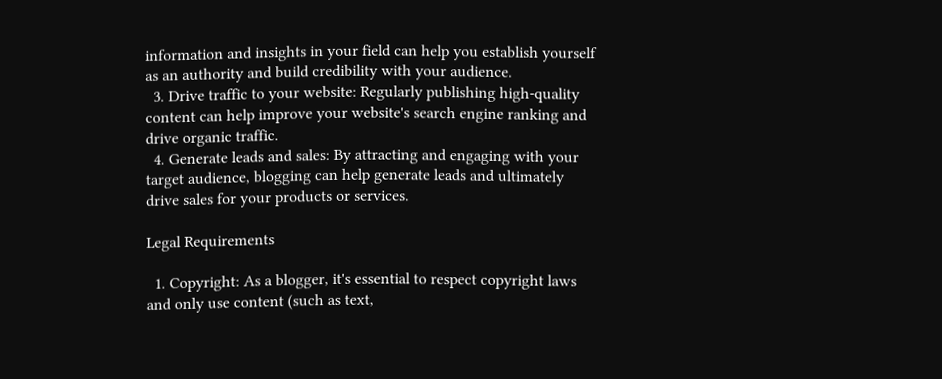information and insights in your field can help you establish yourself as an authority and build credibility with your audience.
  3. Drive traffic to your website: Regularly publishing high-quality content can help improve your website's search engine ranking and drive organic traffic.
  4. Generate leads and sales: By attracting and engaging with your target audience, blogging can help generate leads and ultimately drive sales for your products or services.

Legal Requirements

  1. Copyright: As a blogger, it's essential to respect copyright laws and only use content (such as text,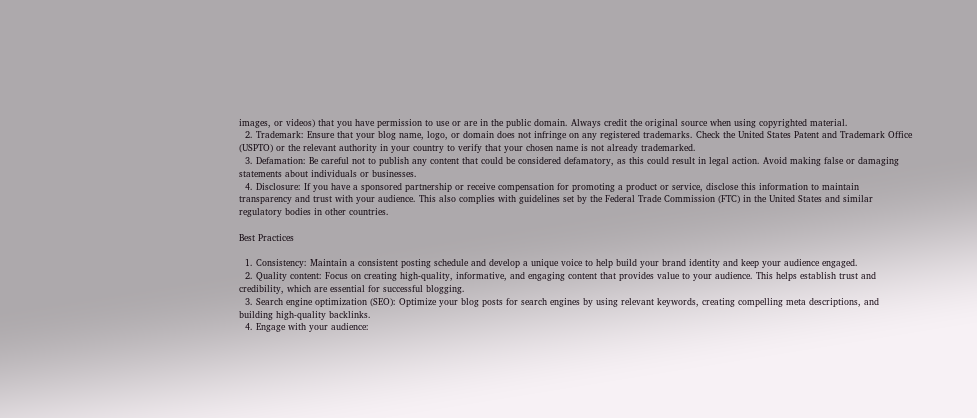images, or videos) that you have permission to use or are in the public domain. Always credit the original source when using copyrighted material.
  2. Trademark: Ensure that your blog name, logo, or domain does not infringe on any registered trademarks. Check the United States Patent and Trademark Office (USPTO) or the relevant authority in your country to verify that your chosen name is not already trademarked.
  3. Defamation: Be careful not to publish any content that could be considered defamatory, as this could result in legal action. Avoid making false or damaging statements about individuals or businesses.
  4. Disclosure: If you have a sponsored partnership or receive compensation for promoting a product or service, disclose this information to maintain transparency and trust with your audience. This also complies with guidelines set by the Federal Trade Commission (FTC) in the United States and similar regulatory bodies in other countries.

Best Practices

  1. Consistency: Maintain a consistent posting schedule and develop a unique voice to help build your brand identity and keep your audience engaged.
  2. Quality content: Focus on creating high-quality, informative, and engaging content that provides value to your audience. This helps establish trust and credibility, which are essential for successful blogging.
  3. Search engine optimization (SEO): Optimize your blog posts for search engines by using relevant keywords, creating compelling meta descriptions, and building high-quality backlinks.
  4. Engage with your audience: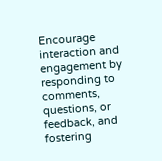Encourage interaction and engagement by responding to comments, questions, or feedback, and fostering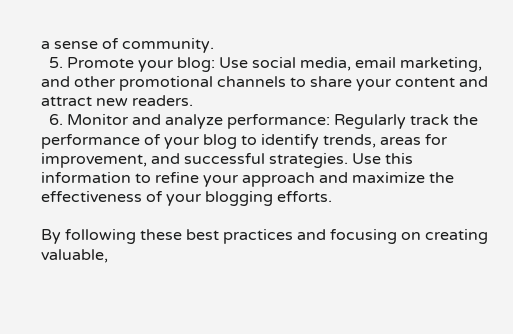a sense of community.
  5. Promote your blog: Use social media, email marketing, and other promotional channels to share your content and attract new readers.
  6. Monitor and analyze performance: Regularly track the performance of your blog to identify trends, areas for improvement, and successful strategies. Use this information to refine your approach and maximize the effectiveness of your blogging efforts.

By following these best practices and focusing on creating valuable,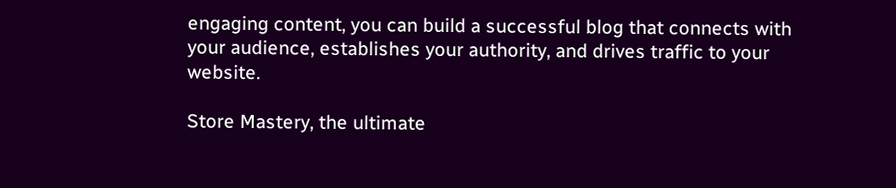engaging content, you can build a successful blog that connects with your audience, establishes your authority, and drives traffic to your website.

Store Mastery, the ultimate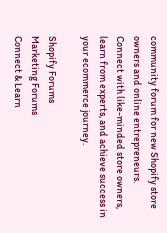community forum for new Shopify store owners and online entrepreneurs. Connect with like-minded store owners, learn from experts, and achieve success in your ecommerce journey.

Shopify Forums
Marketing Forums
Connect & Learn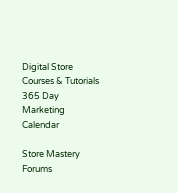Digital Store
Courses & Tutorials
365 Day Marketing Calendar

Store Mastery Forums